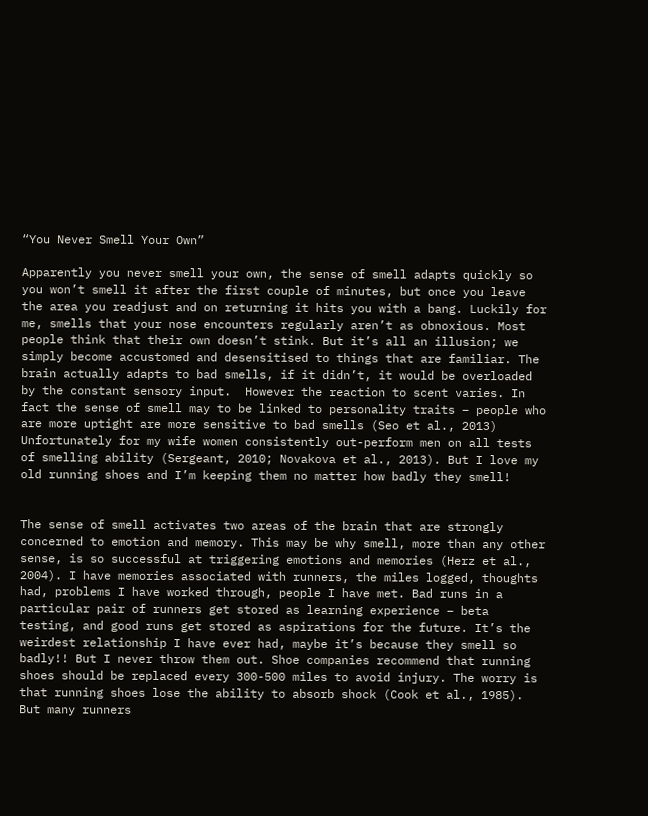“You Never Smell Your Own”

Apparently you never smell your own, the sense of smell adapts quickly so you won’t smell it after the first couple of minutes, but once you leave the area you readjust and on returning it hits you with a bang. Luckily for me, smells that your nose encounters regularly aren’t as obnoxious. Most people think that their own doesn’t stink. But it’s all an illusion; we simply become accustomed and desensitised to things that are familiar. The brain actually adapts to bad smells, if it didn’t, it would be overloaded by the constant sensory input.  However the reaction to scent varies. In  fact the sense of smell may to be linked to personality traits – people who are more uptight are more sensitive to bad smells (Seo et al., 2013) Unfortunately for my wife women consistently out-perform men on all tests of smelling ability (Sergeant, 2010; Novakova et al., 2013). But I love my old running shoes and I’m keeping them no matter how badly they smell!


The sense of smell activates two areas of the brain that are strongly concerned to emotion and memory. This may be why smell, more than any other sense, is so successful at triggering emotions and memories (Herz et al., 2004). I have memories associated with runners, the miles logged, thoughts had, problems I have worked through, people I have met. Bad runs in a particular pair of runners get stored as learning experience – beta testing, and good runs get stored as aspirations for the future. It’s the weirdest relationship I have ever had, maybe it’s because they smell so badly!! But I never throw them out. Shoe companies recommend that running shoes should be replaced every 300-500 miles to avoid injury. The worry is that running shoes lose the ability to absorb shock (Cook et al., 1985). But many runners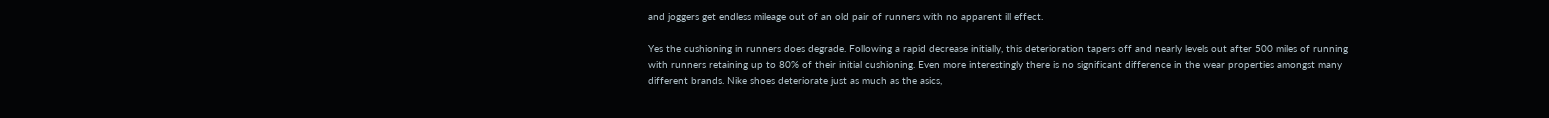and joggers get endless mileage out of an old pair of runners with no apparent ill effect.

Yes the cushioning in runners does degrade. Following a rapid decrease initially, this deterioration tapers off and nearly levels out after 500 miles of running with runners retaining up to 80% of their initial cushioning. Even more interestingly there is no significant difference in the wear properties amongst many different brands. Nike shoes deteriorate just as much as the asics,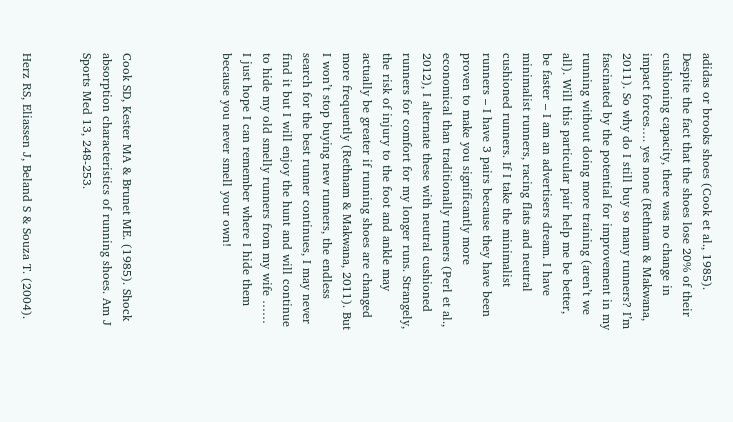adidas or brooks shoes (Cook et al., 1985). Despite the fact that the shoes lose 20% of their cushioning capacity, there was no change in impact forces…. yes none (Rethnam & Makwana, 2011). So why do I still buy so many runners? I’m fascinated by the potential for improvement in my running without doing more training (aren’t we all). Will this particular pair help me be better, be faster – I am an advertisers dream. I have minimalist runners, racing flats and neutral cushioned runners. If I take the minimalist runners – I have 3 pairs because they have been proven to make you significantly more economical than traditionally runners (Perl et al., 2012), I alternate these with neutral cushioned runners for comfort for my longer runs. Strangely, the risk of injury to the foot and ankle may actually be greater if running shoes are changed more frequently (Rethnam & Makwana, 2011). But I won’t stop buying new runners, the endless search for the best runner continues, I may never find it but I will enjoy the hunt and will continue to hide my old smelly runners from my wife …… I just hope I can remember where I hide them because you never smell your own!




Cook SD, Kester MA & Brunet ME. (1985). Shock absorption characteristics of running shoes. Am J Sports Med 13, 248-253.


Herz RS, Eliassen J, Beland S & Souza T. (2004).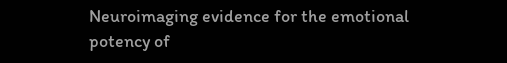Neuroimaging evidence for the emotional potency of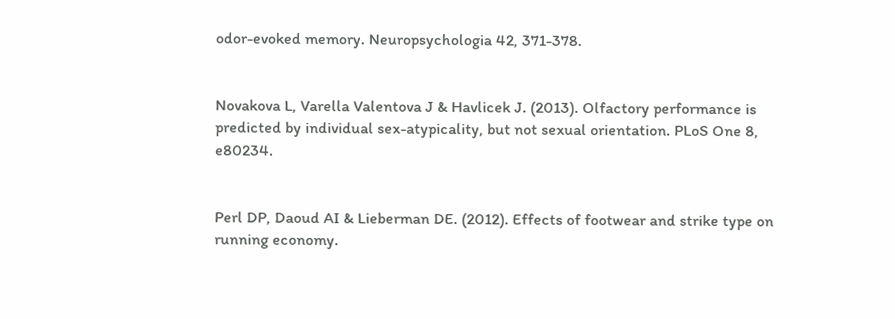odor-evoked memory. Neuropsychologia 42, 371-378.


Novakova L, Varella Valentova J & Havlicek J. (2013). Olfactory performance is predicted by individual sex-atypicality, but not sexual orientation. PLoS One 8, e80234.


Perl DP, Daoud AI & Lieberman DE. (2012). Effects of footwear and strike type on running economy.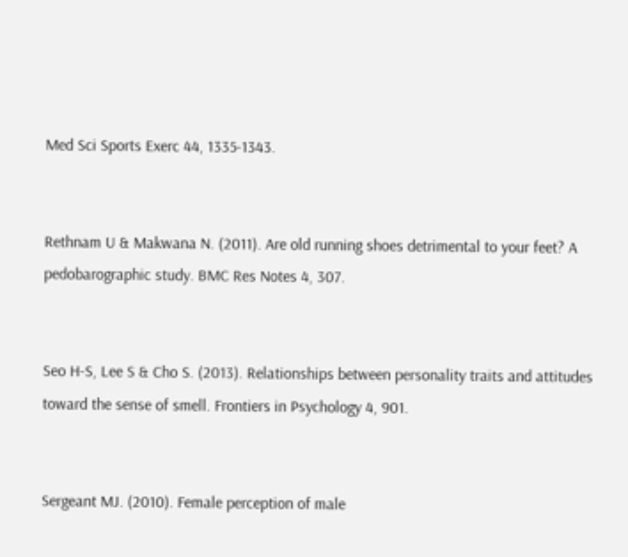Med Sci Sports Exerc 44, 1335-1343.


Rethnam U & Makwana N. (2011). Are old running shoes detrimental to your feet? A pedobarographic study. BMC Res Notes 4, 307.


Seo H-S, Lee S & Cho S. (2013). Relationships between personality traits and attitudes toward the sense of smell. Frontiers in Psychology 4, 901.


Sergeant MJ. (2010). Female perception of male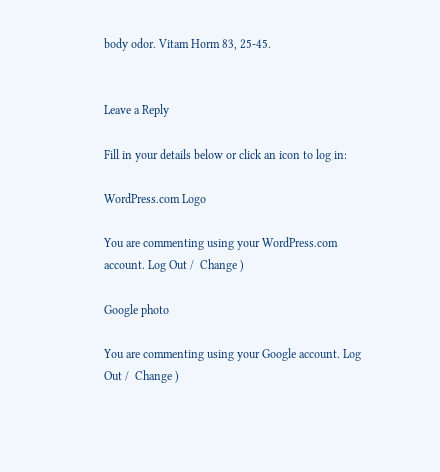body odor. Vitam Horm 83, 25-45.


Leave a Reply

Fill in your details below or click an icon to log in:

WordPress.com Logo

You are commenting using your WordPress.com account. Log Out /  Change )

Google photo

You are commenting using your Google account. Log Out /  Change )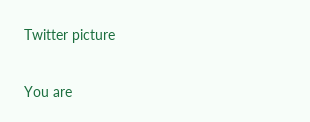Twitter picture

You are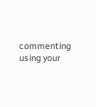commenting using your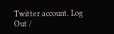Twitter account. Log Out /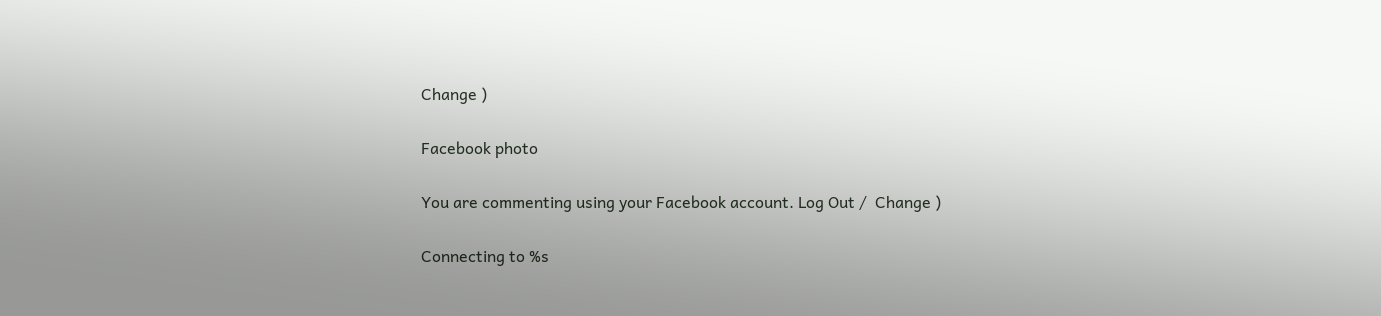Change )

Facebook photo

You are commenting using your Facebook account. Log Out /  Change )

Connecting to %s